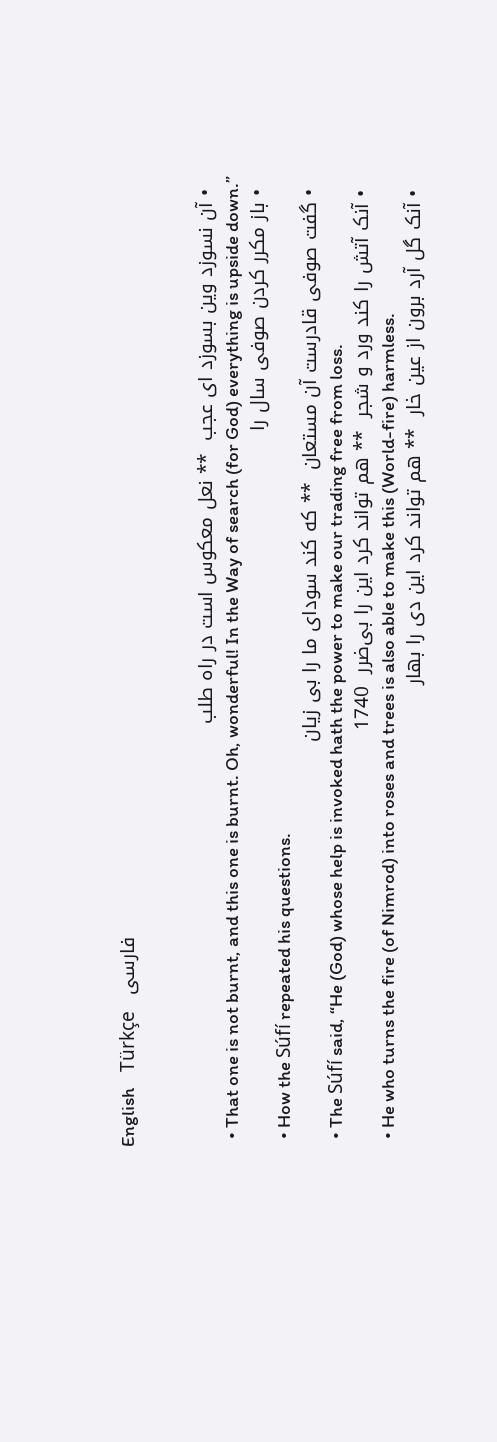English    Türkçe    فارسی


  • آن نسوزد وین بسوزد ای عجب  ** نعل معکوس است در راه طلب
  • That one is not burnt, and this one is burnt. Oh, wonderful! In the Way of search (for God) everything is upside down.”
  • باز مکرر کردن صوفی سال را
  • How the Súfí repeated his questions.
  • گفت صوفی قادرست آن مستعان  ** که کند سودای ما را بی زیان
  • The Súfí said, “He (God) whose help is invoked hath the power to make our trading free from loss.
  • آنک آتش را کند ورد و شجر  ** هم تواند کرد این را بی‌ضرر  1740
  • He who turns the fire (of Nimrod) into roses and trees is also able to make this (World-fire) harmless.
  • آنک گل آرد برون از عین خار  ** هم تواند کرد این دی را بهار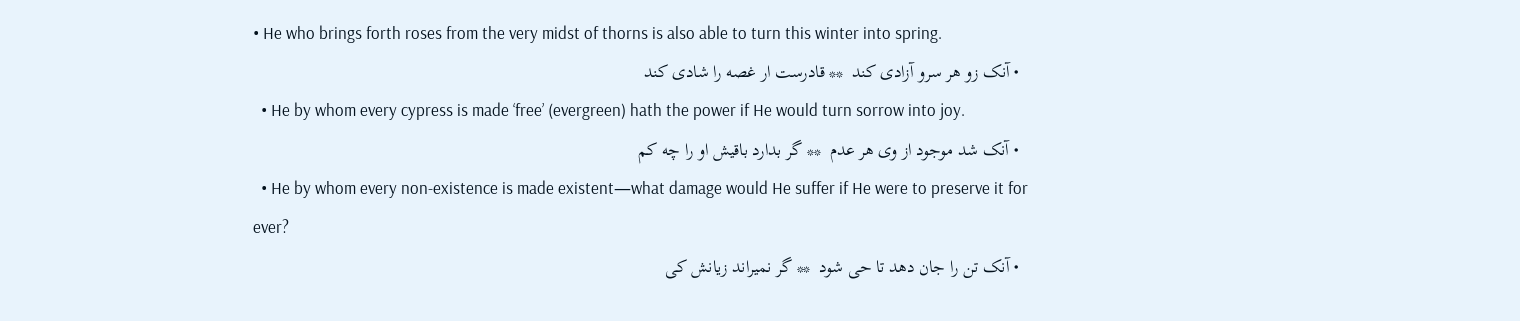• He who brings forth roses from the very midst of thorns is also able to turn this winter into spring.
  • آنک زو هر سرو آزادی کند  ** قادرست ار غصه را شادی کند
  • He by whom every cypress is made ‘free’ (evergreen) hath the power if He would turn sorrow into joy.
  • آنک شد موجود از وی هر عدم  ** گر بدارد باقیش او را چه کم
  • He by whom every non-existence is made existent—what damage would He suffer if He were to preserve it for ever?
  • آنک تن را جان دهد تا حی شود  ** گر نمیراند زیانش کی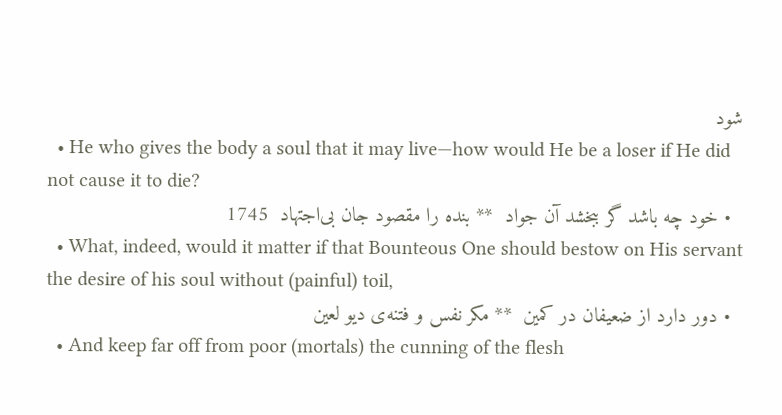شود
  • He who gives the body a soul that it may live—how would He be a loser if He did not cause it to die?
  • خود چه باشد گر ببخشد آن جواد  ** بنده را مقصود جان بی‌اجتهاد  1745
  • What, indeed, would it matter if that Bounteous One should bestow on His servant the desire of his soul without (painful) toil,
  • دور دارد از ضعیفان در کمین  ** مکر نفس و فتنه‌ی دیو لعین
  • And keep far off from poor (mortals) the cunning of the flesh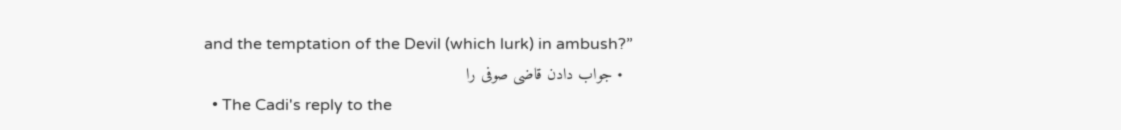and the temptation of the Devil (which lurk) in ambush?”
  • جواب دادن قاضی صوفی را
  • The Cadi's reply to the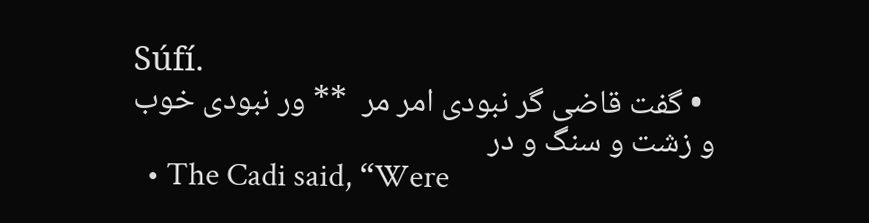Súfí.
  • گفت قاضی گر نبودی امر مر  ** ور نبودی خوب و زشت و سنگ و در
  • The Cadi said, “Were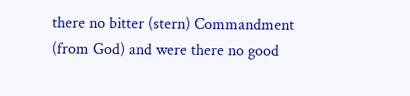there no bitter (stern) Commandment (from God) and were there no good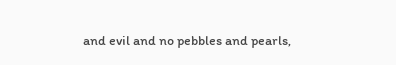and evil and no pebbles and pearls,